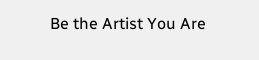Be the Artist You Are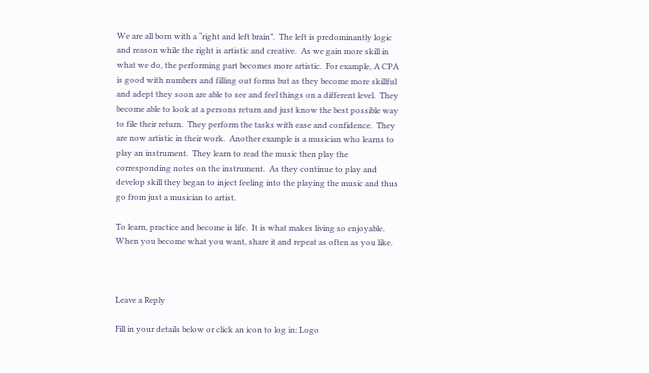We are all born with a “right and left brain”.  The left is predominantly logic and reason while the right is artistic and creative.  As we gain more skill in what we do, the performing part becomes more artistic.  For example, A CPA is good with numbers and filling out forms but as they become more skillful and adept they soon are able to see and feel things on a different level.  They become able to look at a persons return and just know the best possible way to file their return.  They perform the tasks with ease and confidence.  They are now artistic in their work.  Another example is a musician who learns to play an instrument.  They learn to read the music then play the corresponding notes on the instrument.  As they continue to play and develop skill they began to inject feeling into the playing the music and thus go from just a musician to artist.

To learn, practice and become is life.  It is what makes living so enjoyable.  When you become what you want, share it and repeat as often as you like.



Leave a Reply

Fill in your details below or click an icon to log in: Logo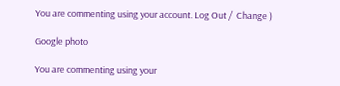You are commenting using your account. Log Out /  Change )

Google photo

You are commenting using your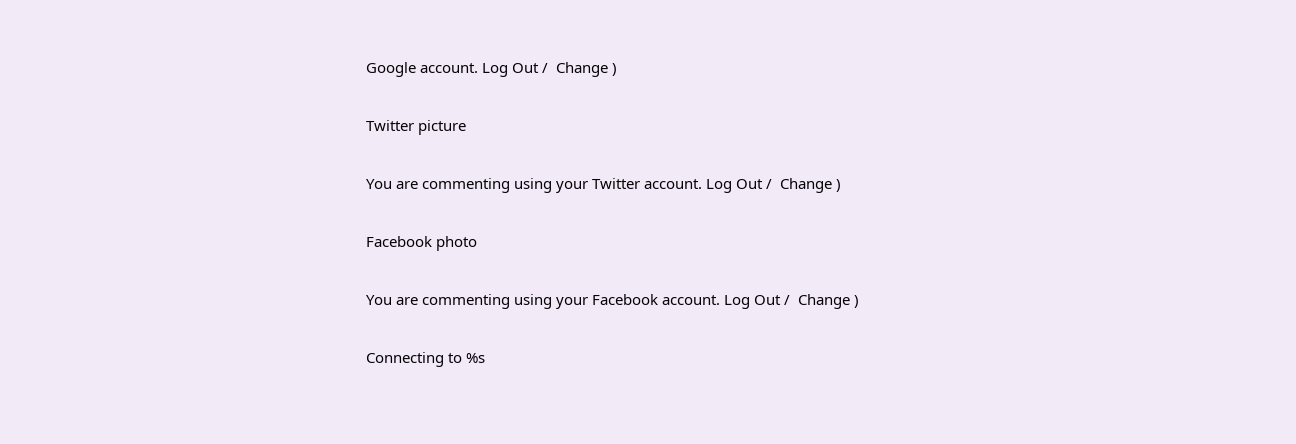Google account. Log Out /  Change )

Twitter picture

You are commenting using your Twitter account. Log Out /  Change )

Facebook photo

You are commenting using your Facebook account. Log Out /  Change )

Connecting to %s